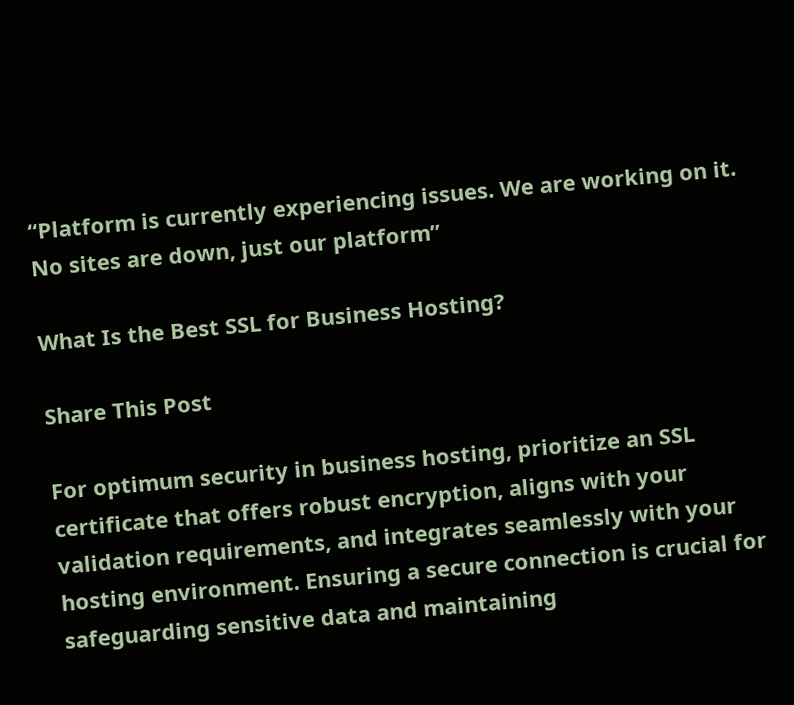“Platform is currently experiencing issues. We are working on it. No sites are down, just our platform”

What Is the Best SSL for Business Hosting?

Share This Post

For optimum security in business hosting, prioritize an SSL certificate that offers robust encryption, aligns with your validation requirements, and integrates seamlessly with your hosting environment. Ensuring a secure connection is crucial for safeguarding sensitive data and maintaining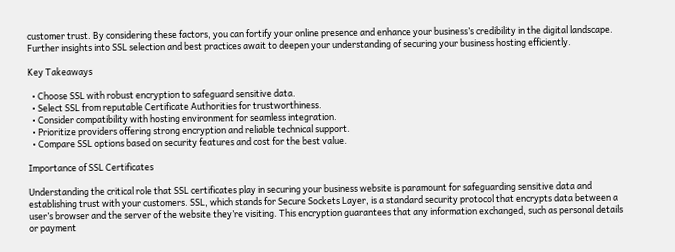customer trust. By considering these factors, you can fortify your online presence and enhance your business’s credibility in the digital landscape. Further insights into SSL selection and best practices await to deepen your understanding of securing your business hosting efficiently.

Key Takeaways

  • Choose SSL with robust encryption to safeguard sensitive data.
  • Select SSL from reputable Certificate Authorities for trustworthiness.
  • Consider compatibility with hosting environment for seamless integration.
  • Prioritize providers offering strong encryption and reliable technical support.
  • Compare SSL options based on security features and cost for the best value.

Importance of SSL Certificates

Understanding the critical role that SSL certificates play in securing your business website is paramount for safeguarding sensitive data and establishing trust with your customers. SSL, which stands for Secure Sockets Layer, is a standard security protocol that encrypts data between a user’s browser and the server of the website they’re visiting. This encryption guarantees that any information exchanged, such as personal details or payment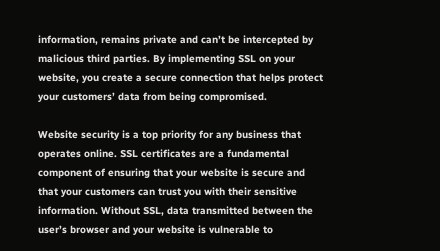information, remains private and can’t be intercepted by malicious third parties. By implementing SSL on your website, you create a secure connection that helps protect your customers’ data from being compromised.

Website security is a top priority for any business that operates online. SSL certificates are a fundamental component of ensuring that your website is secure and that your customers can trust you with their sensitive information. Without SSL, data transmitted between the user’s browser and your website is vulnerable to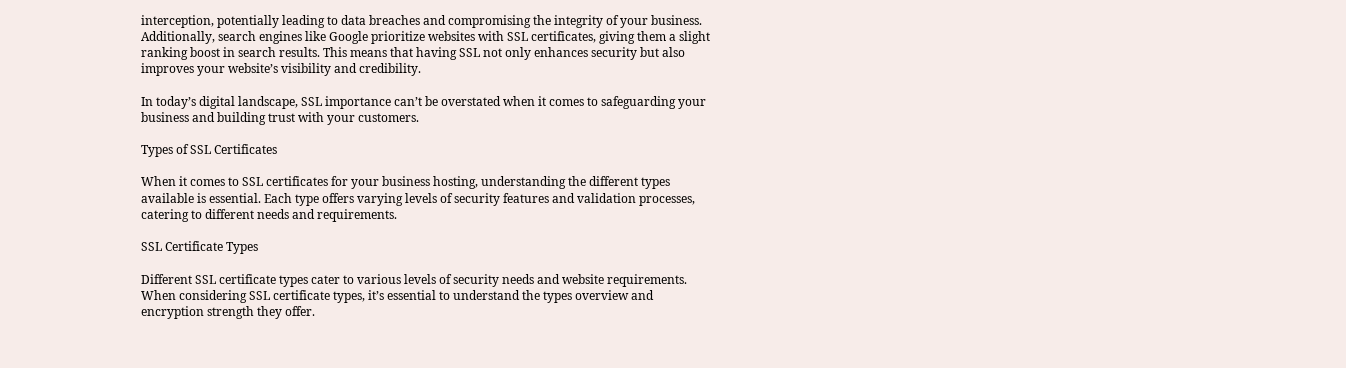interception, potentially leading to data breaches and compromising the integrity of your business. Additionally, search engines like Google prioritize websites with SSL certificates, giving them a slight ranking boost in search results. This means that having SSL not only enhances security but also improves your website’s visibility and credibility.

In today’s digital landscape, SSL importance can’t be overstated when it comes to safeguarding your business and building trust with your customers.

Types of SSL Certificates

When it comes to SSL certificates for your business hosting, understanding the different types available is essential. Each type offers varying levels of security features and validation processes, catering to different needs and requirements.

SSL Certificate Types

Different SSL certificate types cater to various levels of security needs and website requirements. When considering SSL certificate types, it’s essential to understand the types overview and encryption strength they offer.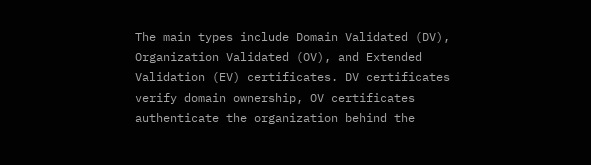The main types include Domain Validated (DV), Organization Validated (OV), and Extended Validation (EV) certificates. DV certificates verify domain ownership, OV certificates authenticate the organization behind the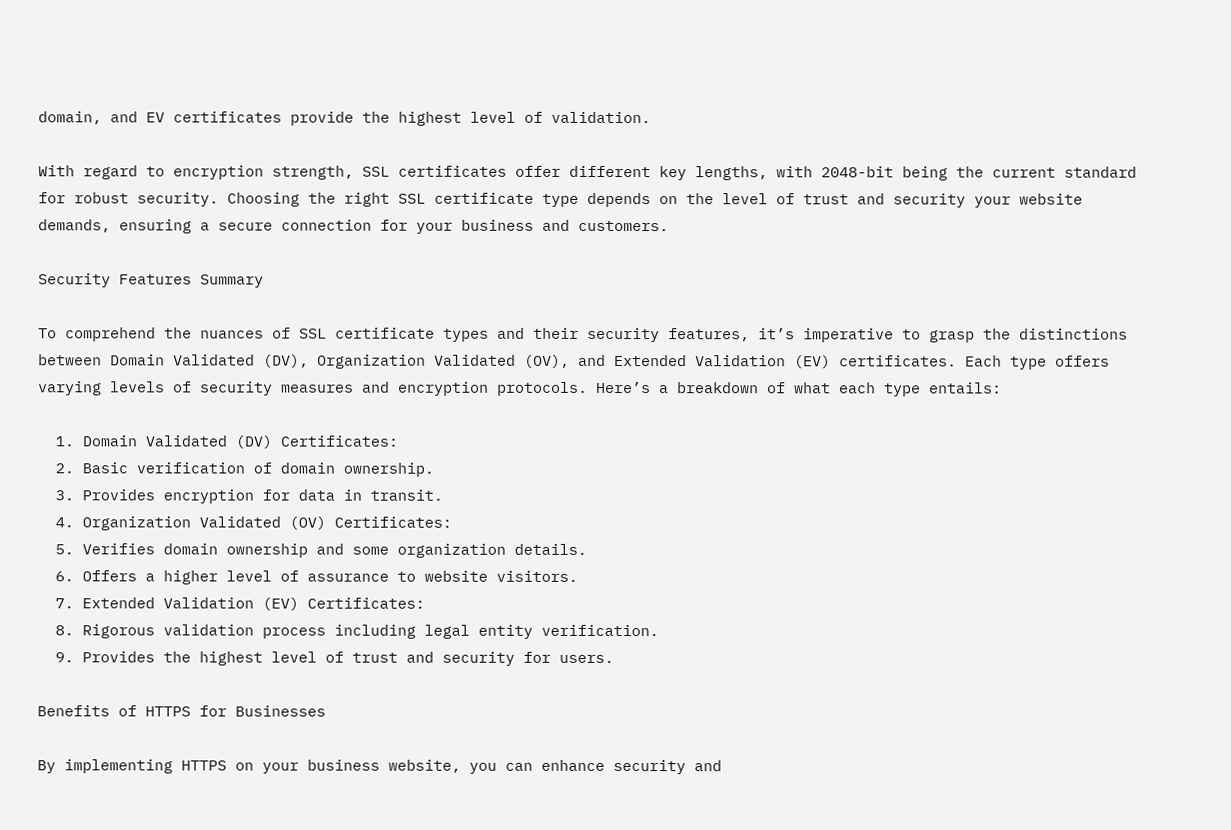domain, and EV certificates provide the highest level of validation.

With regard to encryption strength, SSL certificates offer different key lengths, with 2048-bit being the current standard for robust security. Choosing the right SSL certificate type depends on the level of trust and security your website demands, ensuring a secure connection for your business and customers.

Security Features Summary

To comprehend the nuances of SSL certificate types and their security features, it’s imperative to grasp the distinctions between Domain Validated (DV), Organization Validated (OV), and Extended Validation (EV) certificates. Each type offers varying levels of security measures and encryption protocols. Here’s a breakdown of what each type entails:

  1. Domain Validated (DV) Certificates:
  2. Basic verification of domain ownership.
  3. Provides encryption for data in transit.
  4. Organization Validated (OV) Certificates:
  5. Verifies domain ownership and some organization details.
  6. Offers a higher level of assurance to website visitors.
  7. Extended Validation (EV) Certificates:
  8. Rigorous validation process including legal entity verification.
  9. Provides the highest level of trust and security for users.

Benefits of HTTPS for Businesses

By implementing HTTPS on your business website, you can enhance security and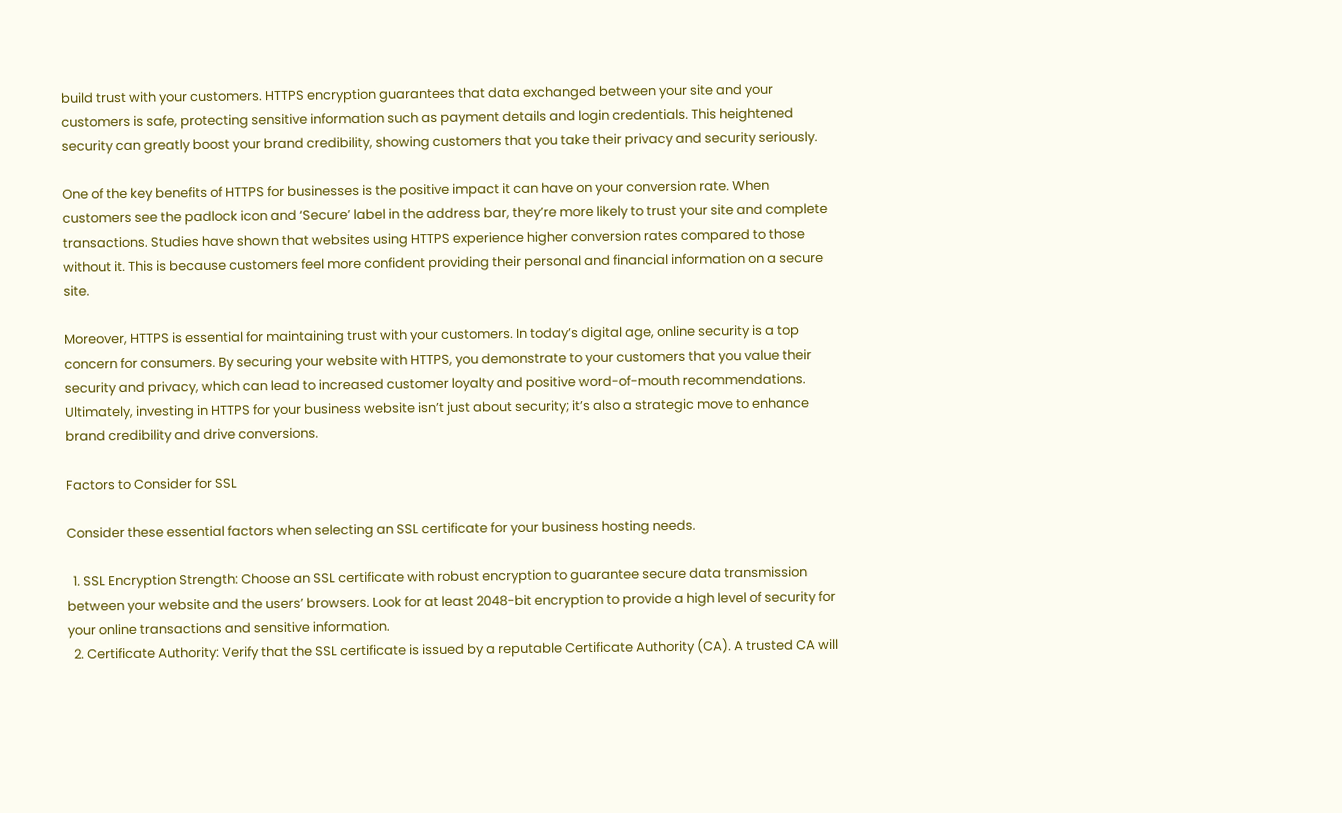build trust with your customers. HTTPS encryption guarantees that data exchanged between your site and your customers is safe, protecting sensitive information such as payment details and login credentials. This heightened security can greatly boost your brand credibility, showing customers that you take their privacy and security seriously.

One of the key benefits of HTTPS for businesses is the positive impact it can have on your conversion rate. When customers see the padlock icon and ‘Secure’ label in the address bar, they’re more likely to trust your site and complete transactions. Studies have shown that websites using HTTPS experience higher conversion rates compared to those without it. This is because customers feel more confident providing their personal and financial information on a secure site.

Moreover, HTTPS is essential for maintaining trust with your customers. In today’s digital age, online security is a top concern for consumers. By securing your website with HTTPS, you demonstrate to your customers that you value their security and privacy, which can lead to increased customer loyalty and positive word-of-mouth recommendations. Ultimately, investing in HTTPS for your business website isn’t just about security; it’s also a strategic move to enhance brand credibility and drive conversions.

Factors to Consider for SSL

Consider these essential factors when selecting an SSL certificate for your business hosting needs.

  1. SSL Encryption Strength: Choose an SSL certificate with robust encryption to guarantee secure data transmission between your website and the users’ browsers. Look for at least 2048-bit encryption to provide a high level of security for your online transactions and sensitive information.
  2. Certificate Authority: Verify that the SSL certificate is issued by a reputable Certificate Authority (CA). A trusted CA will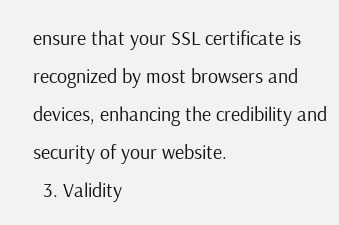ensure that your SSL certificate is recognized by most browsers and devices, enhancing the credibility and security of your website.
  3. Validity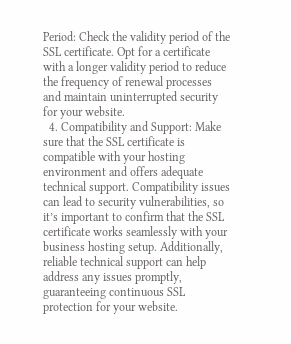Period: Check the validity period of the SSL certificate. Opt for a certificate with a longer validity period to reduce the frequency of renewal processes and maintain uninterrupted security for your website.
  4. Compatibility and Support: Make sure that the SSL certificate is compatible with your hosting environment and offers adequate technical support. Compatibility issues can lead to security vulnerabilities, so it’s important to confirm that the SSL certificate works seamlessly with your business hosting setup. Additionally, reliable technical support can help address any issues promptly, guaranteeing continuous SSL protection for your website.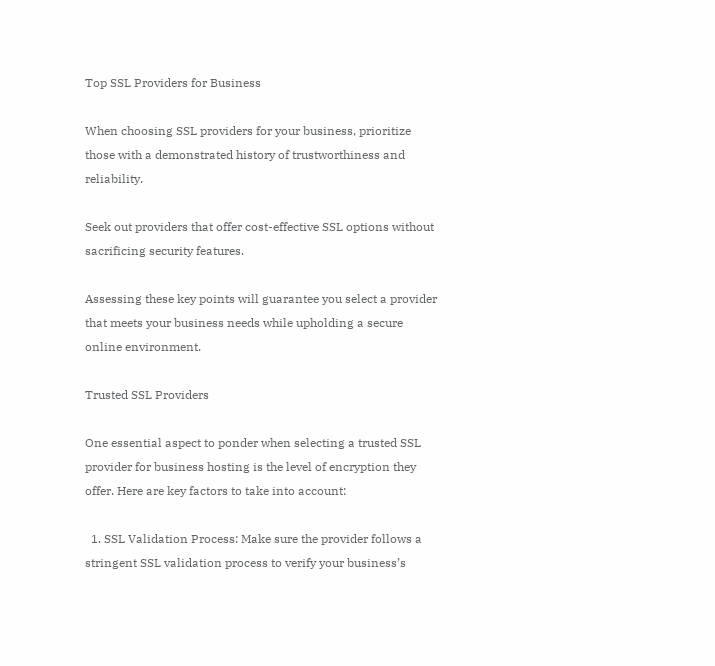Top SSL Providers for Business

When choosing SSL providers for your business, prioritize those with a demonstrated history of trustworthiness and reliability.

Seek out providers that offer cost-effective SSL options without sacrificing security features.

Assessing these key points will guarantee you select a provider that meets your business needs while upholding a secure online environment.

Trusted SSL Providers

One essential aspect to ponder when selecting a trusted SSL provider for business hosting is the level of encryption they offer. Here are key factors to take into account:

  1. SSL Validation Process: Make sure the provider follows a stringent SSL validation process to verify your business’s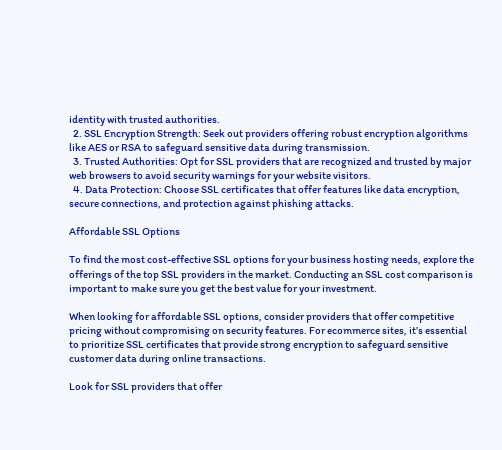identity with trusted authorities.
  2. SSL Encryption Strength: Seek out providers offering robust encryption algorithms like AES or RSA to safeguard sensitive data during transmission.
  3. Trusted Authorities: Opt for SSL providers that are recognized and trusted by major web browsers to avoid security warnings for your website visitors.
  4. Data Protection: Choose SSL certificates that offer features like data encryption, secure connections, and protection against phishing attacks.

Affordable SSL Options

To find the most cost-effective SSL options for your business hosting needs, explore the offerings of the top SSL providers in the market. Conducting an SSL cost comparison is important to make sure you get the best value for your investment.

When looking for affordable SSL options, consider providers that offer competitive pricing without compromising on security features. For ecommerce sites, it’s essential to prioritize SSL certificates that provide strong encryption to safeguard sensitive customer data during online transactions.

Look for SSL providers that offer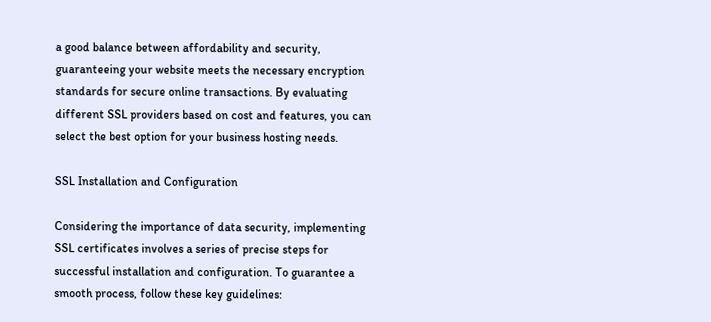a good balance between affordability and security, guaranteeing your website meets the necessary encryption standards for secure online transactions. By evaluating different SSL providers based on cost and features, you can select the best option for your business hosting needs.

SSL Installation and Configuration

Considering the importance of data security, implementing SSL certificates involves a series of precise steps for successful installation and configuration. To guarantee a smooth process, follow these key guidelines: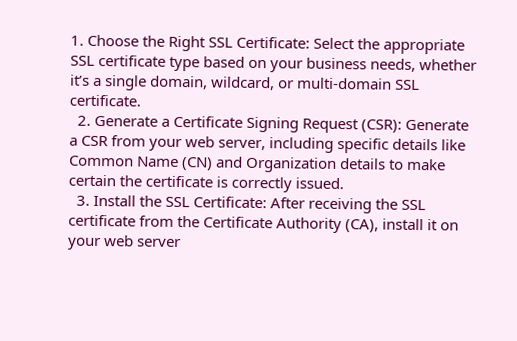1. Choose the Right SSL Certificate: Select the appropriate SSL certificate type based on your business needs, whether it’s a single domain, wildcard, or multi-domain SSL certificate.
  2. Generate a Certificate Signing Request (CSR): Generate a CSR from your web server, including specific details like Common Name (CN) and Organization details to make certain the certificate is correctly issued.
  3. Install the SSL Certificate: After receiving the SSL certificate from the Certificate Authority (CA), install it on your web server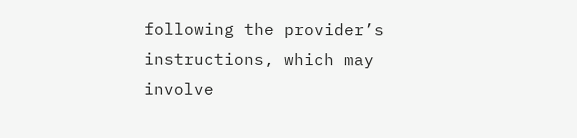following the provider’s instructions, which may involve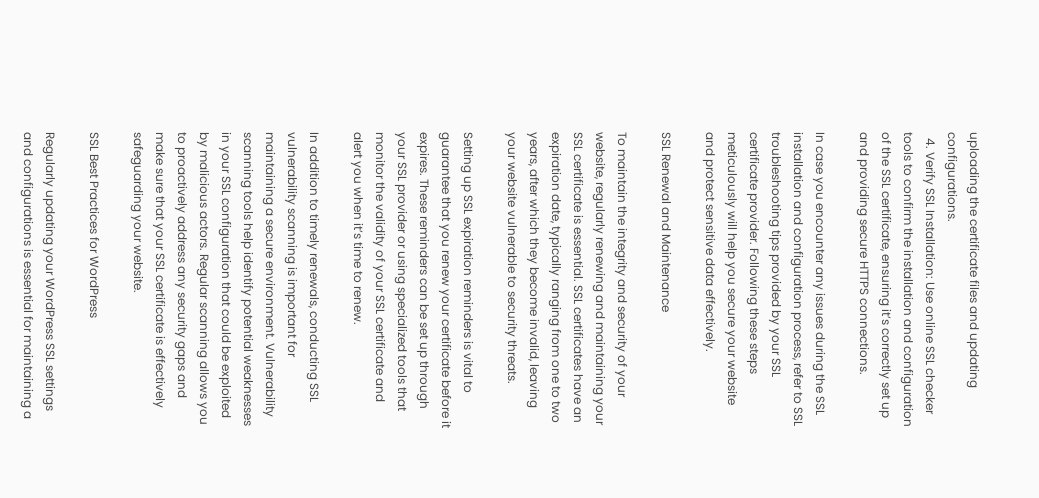uploading the certificate files and updating configurations.
  4. Verify SSL Installation: Use online SSL checker tools to confirm the installation and configuration of the SSL certificate, ensuring it’s correctly set up and providing secure HTTPS connections.

In case you encounter any issues during the SSL installation and configuration process, refer to SSL troubleshooting tips provided by your SSL certificate provider. Following these steps meticulously will help you secure your website and protect sensitive data effectively.

SSL Renewal and Maintenance

To maintain the integrity and security of your website, regularly renewing and maintaining your SSL certificate is essential. SSL certificates have an expiration date, typically ranging from one to two years, after which they become invalid, leaving your website vulnerable to security threats.

Setting up SSL expiration reminders is vital to guarantee that you renew your certificate before it expires. These reminders can be set up through your SSL provider or using specialized tools that monitor the validity of your SSL certificate and alert you when it’s time to renew.

In addition to timely renewals, conducting SSL vulnerability scanning is important for maintaining a secure environment. Vulnerability scanning tools help identify potential weaknesses in your SSL configuration that could be exploited by malicious actors. Regular scanning allows you to proactively address any security gaps and make sure that your SSL certificate is effectively safeguarding your website.

SSL Best Practices for WordPress

Regularly updating your WordPress SSL settings and configurations is essential for maintaining a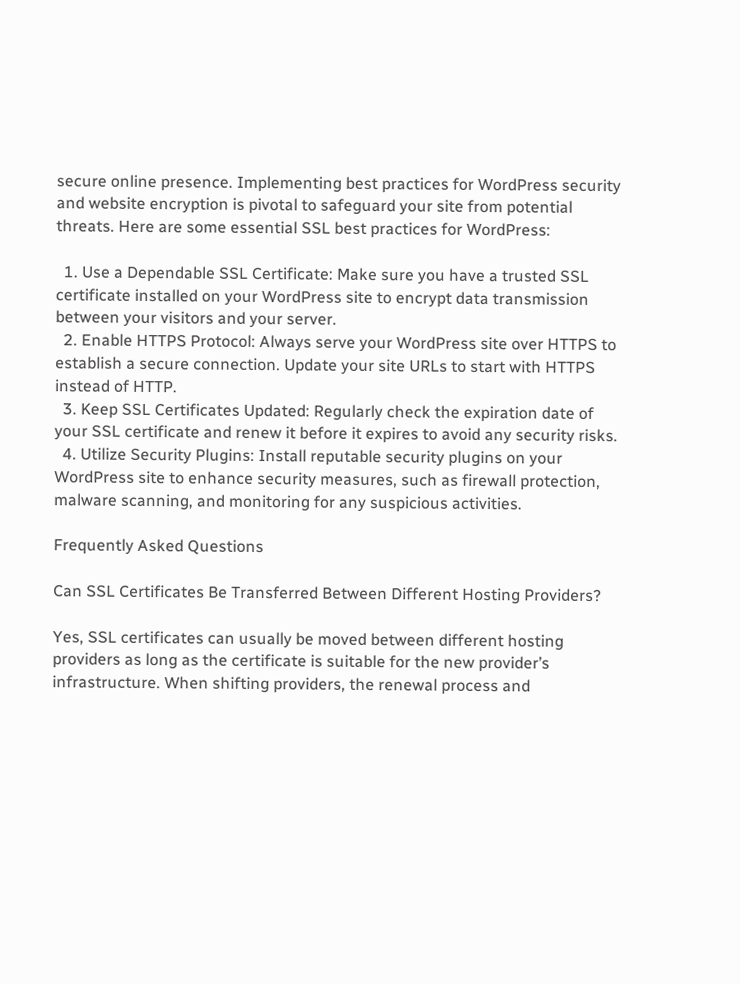secure online presence. Implementing best practices for WordPress security and website encryption is pivotal to safeguard your site from potential threats. Here are some essential SSL best practices for WordPress:

  1. Use a Dependable SSL Certificate: Make sure you have a trusted SSL certificate installed on your WordPress site to encrypt data transmission between your visitors and your server.
  2. Enable HTTPS Protocol: Always serve your WordPress site over HTTPS to establish a secure connection. Update your site URLs to start with HTTPS instead of HTTP.
  3. Keep SSL Certificates Updated: Regularly check the expiration date of your SSL certificate and renew it before it expires to avoid any security risks.
  4. Utilize Security Plugins: Install reputable security plugins on your WordPress site to enhance security measures, such as firewall protection, malware scanning, and monitoring for any suspicious activities.

Frequently Asked Questions

Can SSL Certificates Be Transferred Between Different Hosting Providers?

Yes, SSL certificates can usually be moved between different hosting providers as long as the certificate is suitable for the new provider’s infrastructure. When shifting providers, the renewal process and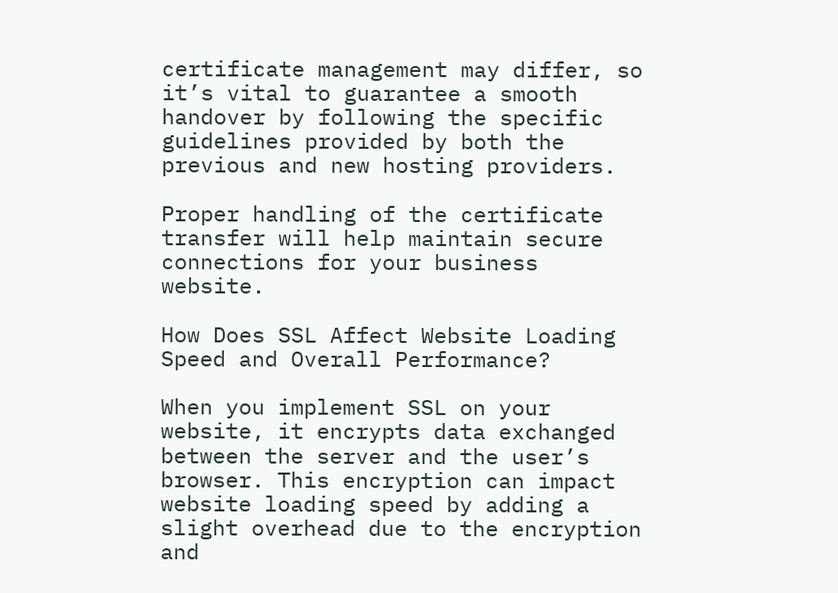certificate management may differ, so it’s vital to guarantee a smooth handover by following the specific guidelines provided by both the previous and new hosting providers.

Proper handling of the certificate transfer will help maintain secure connections for your business website.

How Does SSL Affect Website Loading Speed and Overall Performance?

When you implement SSL on your website, it encrypts data exchanged between the server and the user’s browser. This encryption can impact website loading speed by adding a slight overhead due to the encryption and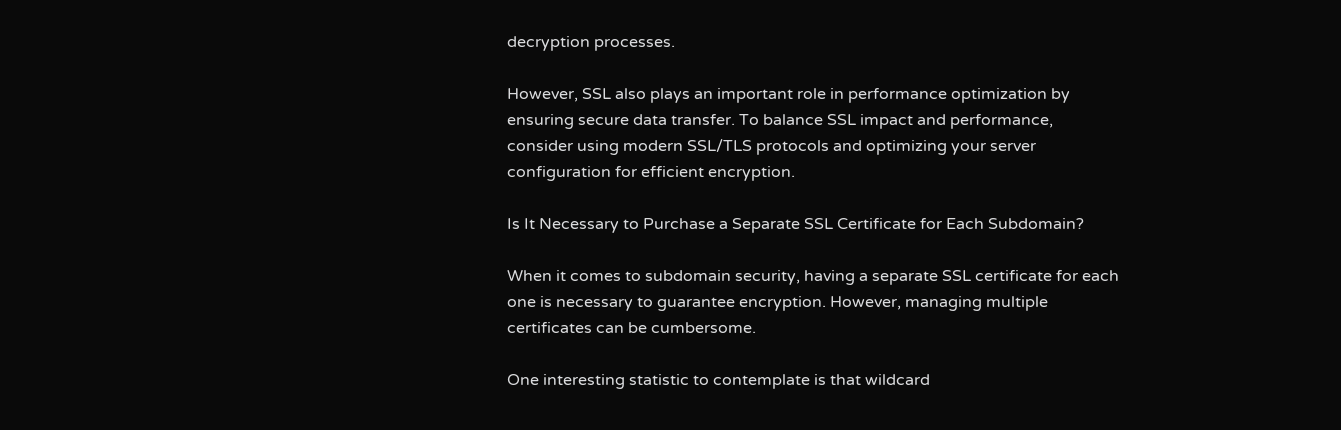decryption processes.

However, SSL also plays an important role in performance optimization by ensuring secure data transfer. To balance SSL impact and performance, consider using modern SSL/TLS protocols and optimizing your server configuration for efficient encryption.

Is It Necessary to Purchase a Separate SSL Certificate for Each Subdomain?

When it comes to subdomain security, having a separate SSL certificate for each one is necessary to guarantee encryption. However, managing multiple certificates can be cumbersome.

One interesting statistic to contemplate is that wildcard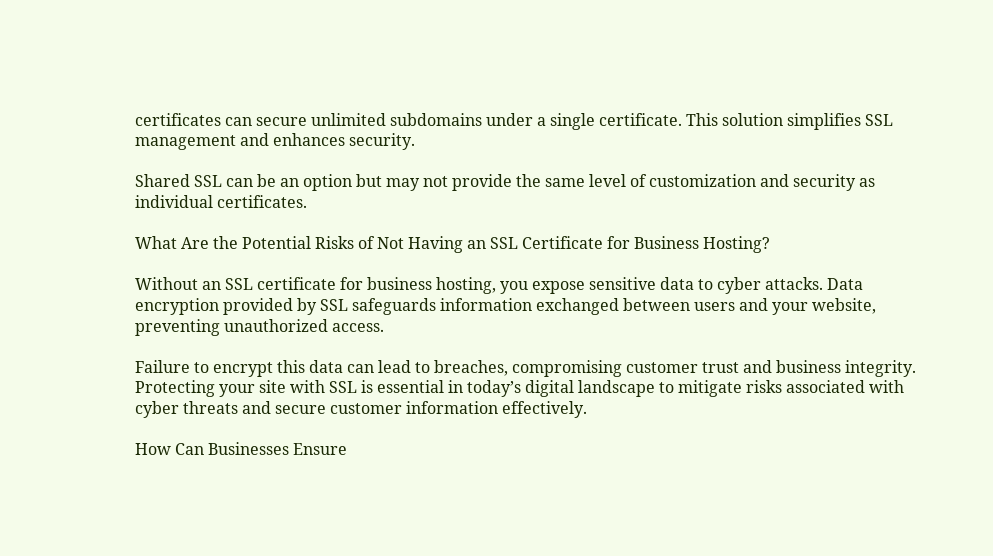certificates can secure unlimited subdomains under a single certificate. This solution simplifies SSL management and enhances security.

Shared SSL can be an option but may not provide the same level of customization and security as individual certificates.

What Are the Potential Risks of Not Having an SSL Certificate for Business Hosting?

Without an SSL certificate for business hosting, you expose sensitive data to cyber attacks. Data encryption provided by SSL safeguards information exchanged between users and your website, preventing unauthorized access.

Failure to encrypt this data can lead to breaches, compromising customer trust and business integrity. Protecting your site with SSL is essential in today’s digital landscape to mitigate risks associated with cyber threats and secure customer information effectively.

How Can Businesses Ensure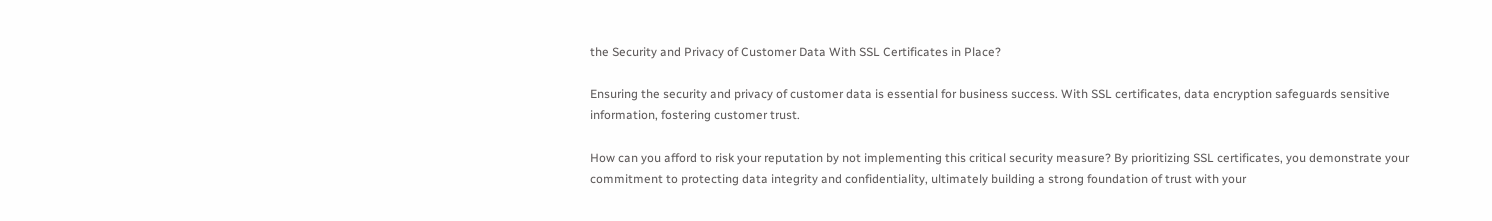the Security and Privacy of Customer Data With SSL Certificates in Place?

Ensuring the security and privacy of customer data is essential for business success. With SSL certificates, data encryption safeguards sensitive information, fostering customer trust.

How can you afford to risk your reputation by not implementing this critical security measure? By prioritizing SSL certificates, you demonstrate your commitment to protecting data integrity and confidentiality, ultimately building a strong foundation of trust with your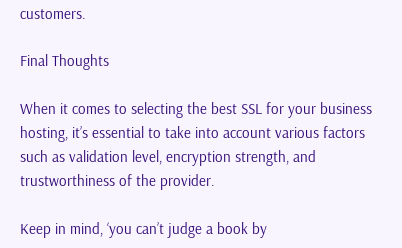customers.

Final Thoughts

When it comes to selecting the best SSL for your business hosting, it’s essential to take into account various factors such as validation level, encryption strength, and trustworthiness of the provider.

Keep in mind, ‘you can’t judge a book by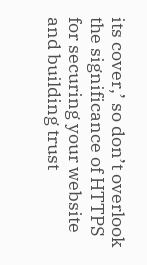its cover,’ so don’t overlook the significance of HTTPS for securing your website and building trust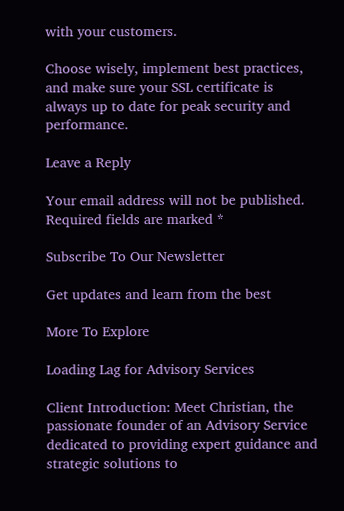with your customers.

Choose wisely, implement best practices, and make sure your SSL certificate is always up to date for peak security and performance.

Leave a Reply

Your email address will not be published. Required fields are marked *

Subscribe To Our Newsletter

Get updates and learn from the best

More To Explore

Loading Lag for Advisory Services

Client Introduction: Meet Christian, the passionate founder of an Advisory Service dedicated to providing expert guidance and strategic solutions to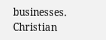businesses. Christian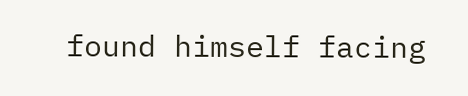found himself facing